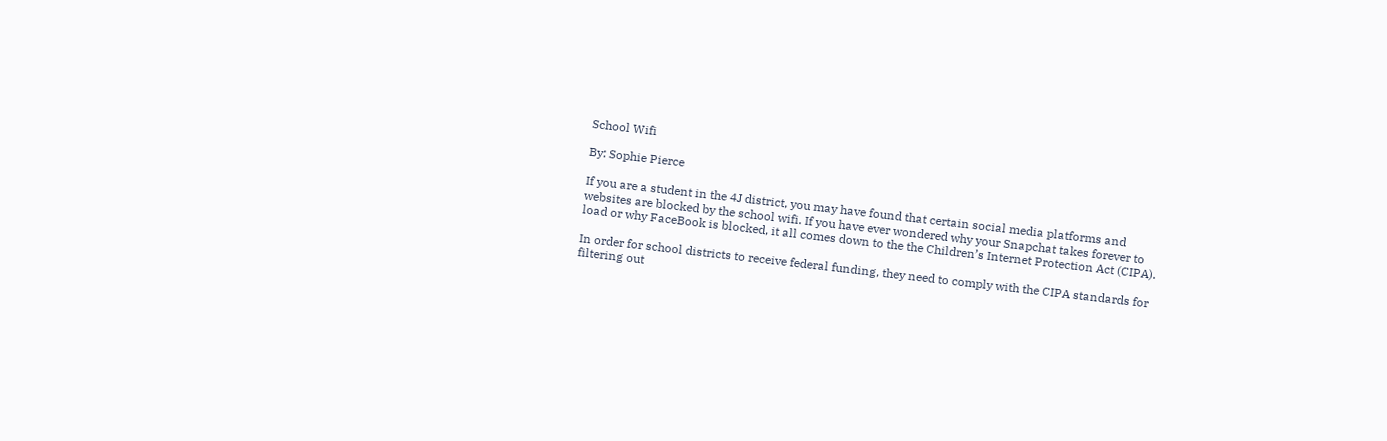School Wifi

By: Sophie Pierce

If you are a student in the 4J district, you may have found that certain social media platforms and websites are blocked by the school wifi. If you have ever wondered why your Snapchat takes forever to load or why FaceBook is blocked, it all comes down to the the Children’s Internet Protection Act (CIPA).

In order for school districts to receive federal funding, they need to comply with the CIPA standards for filtering out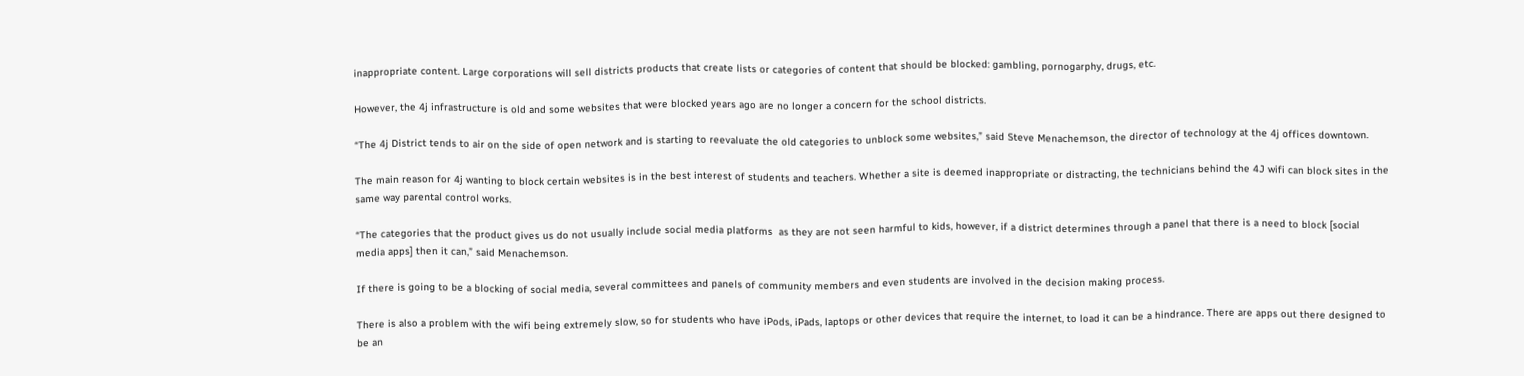inappropriate content. Large corporations will sell districts products that create lists or categories of content that should be blocked: gambling, pornogarphy, drugs, etc.

However, the 4j infrastructure is old and some websites that were blocked years ago are no longer a concern for the school districts.

“The 4j District tends to air on the side of open network and is starting to reevaluate the old categories to unblock some websites,” said Steve Menachemson, the director of technology at the 4j offices downtown.

The main reason for 4j wanting to block certain websites is in the best interest of students and teachers. Whether a site is deemed inappropriate or distracting, the technicians behind the 4J wifi can block sites in the same way parental control works.

“The categories that the product gives us do not usually include social media platforms  as they are not seen harmful to kids, however, if a district determines through a panel that there is a need to block [social media apps] then it can,” said Menachemson.

If there is going to be a blocking of social media, several committees and panels of community members and even students are involved in the decision making process.

There is also a problem with the wifi being extremely slow, so for students who have iPods, iPads, laptops or other devices that require the internet, to load it can be a hindrance. There are apps out there designed to be an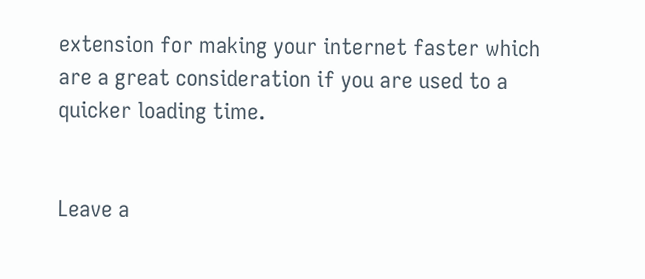extension for making your internet faster which are a great consideration if you are used to a quicker loading time.


Leave a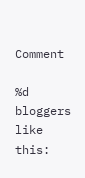Comment

%d bloggers like this: